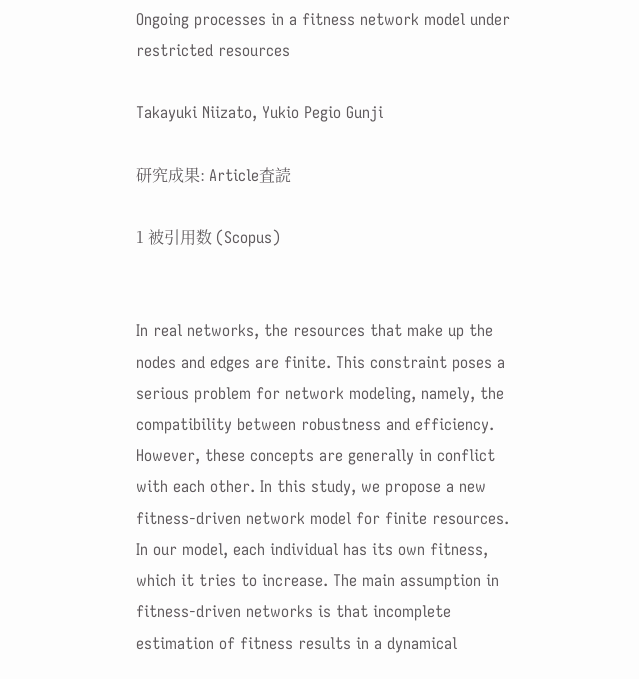Ongoing processes in a fitness network model under restricted resources

Takayuki Niizato, Yukio Pegio Gunji

研究成果: Article査読

1 被引用数 (Scopus)


In real networks, the resources that make up the nodes and edges are finite. This constraint poses a serious problem for network modeling, namely, the compatibility between robustness and efficiency. However, these concepts are generally in conflict with each other. In this study, we propose a new fitness-driven network model for finite resources. In our model, each individual has its own fitness, which it tries to increase. The main assumption in fitness-driven networks is that incomplete estimation of fitness results in a dynamical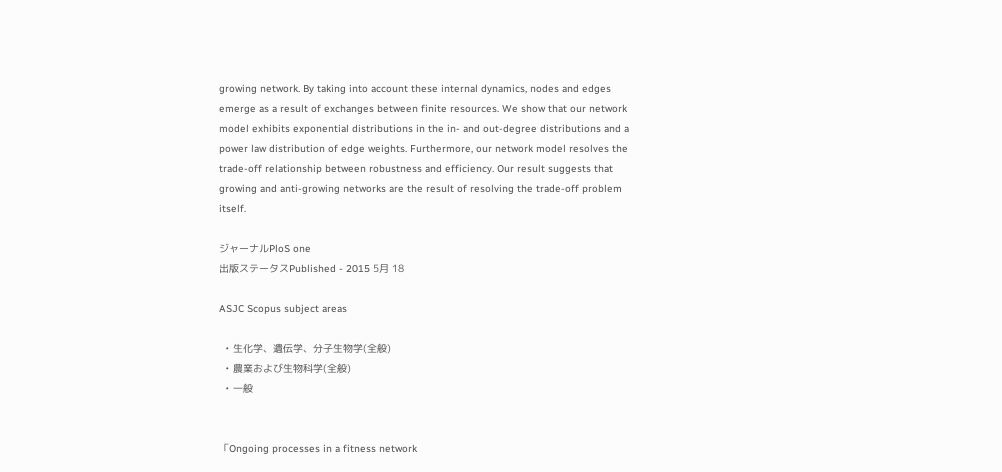growing network. By taking into account these internal dynamics, nodes and edges emerge as a result of exchanges between finite resources. We show that our network model exhibits exponential distributions in the in- and out-degree distributions and a power law distribution of edge weights. Furthermore, our network model resolves the trade-off relationship between robustness and efficiency. Our result suggests that growing and anti-growing networks are the result of resolving the trade-off problem itself.

ジャーナルPloS one
出版ステータスPublished - 2015 5月 18

ASJC Scopus subject areas

  • 生化学、遺伝学、分子生物学(全般)
  • 農業および生物科学(全般)
  • 一般


「Ongoing processes in a fitness network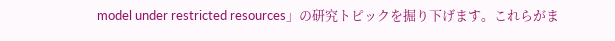model under restricted resources」の研究トピックを掘り下げます。これらがま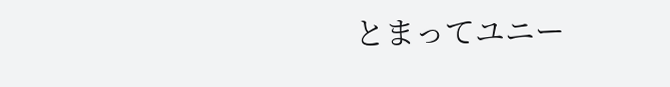とまってユニー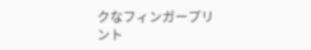クなフィンガープリント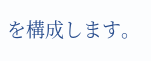を構成します。